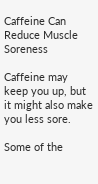Caffeine Can Reduce Muscle Soreness

Caffeine may keep you up, but it might also make you less sore.

Some of the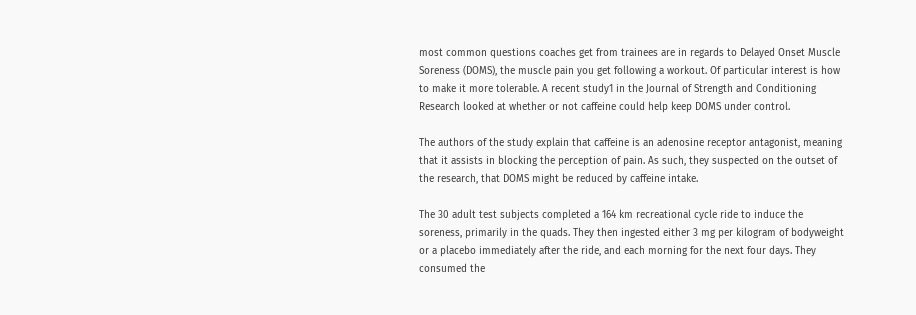most common questions coaches get from trainees are in regards to Delayed Onset Muscle Soreness (DOMS), the muscle pain you get following a workout. Of particular interest is how to make it more tolerable. A recent study1 in the Journal of Strength and Conditioning Research looked at whether or not caffeine could help keep DOMS under control.

The authors of the study explain that caffeine is an adenosine receptor antagonist, meaning that it assists in blocking the perception of pain. As such, they suspected on the outset of the research, that DOMS might be reduced by caffeine intake.

The 30 adult test subjects completed a 164 km recreational cycle ride to induce the soreness, primarily in the quads. They then ingested either 3 mg per kilogram of bodyweight or a placebo immediately after the ride, and each morning for the next four days. They consumed the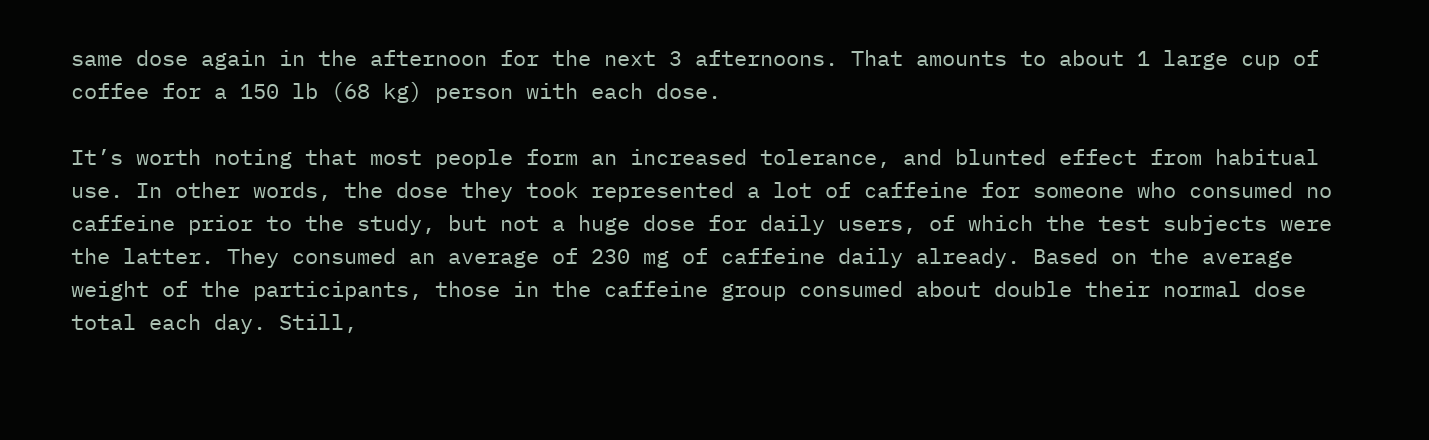same dose again in the afternoon for the next 3 afternoons. That amounts to about 1 large cup of coffee for a 150 lb (68 kg) person with each dose.

It’s worth noting that most people form an increased tolerance, and blunted effect from habitual use. In other words, the dose they took represented a lot of caffeine for someone who consumed no caffeine prior to the study, but not a huge dose for daily users, of which the test subjects were the latter. They consumed an average of 230 mg of caffeine daily already. Based on the average weight of the participants, those in the caffeine group consumed about double their normal dose total each day. Still,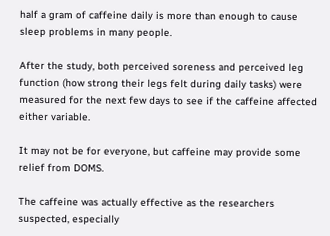half a gram of caffeine daily is more than enough to cause sleep problems in many people.

After the study, both perceived soreness and perceived leg function (how strong their legs felt during daily tasks) were measured for the next few days to see if the caffeine affected either variable.

It may not be for everyone, but caffeine may provide some relief from DOMS.

The caffeine was actually effective as the researchers suspected, especially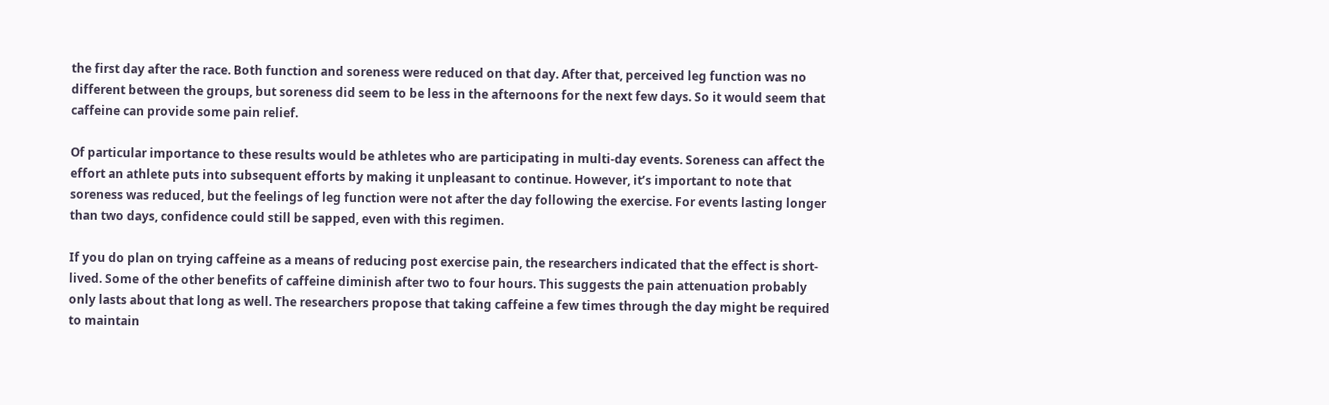the first day after the race. Both function and soreness were reduced on that day. After that, perceived leg function was no different between the groups, but soreness did seem to be less in the afternoons for the next few days. So it would seem that caffeine can provide some pain relief.

Of particular importance to these results would be athletes who are participating in multi-day events. Soreness can affect the effort an athlete puts into subsequent efforts by making it unpleasant to continue. However, it’s important to note that soreness was reduced, but the feelings of leg function were not after the day following the exercise. For events lasting longer than two days, confidence could still be sapped, even with this regimen.

If you do plan on trying caffeine as a means of reducing post exercise pain, the researchers indicated that the effect is short-lived. Some of the other benefits of caffeine diminish after two to four hours. This suggests the pain attenuation probably only lasts about that long as well. The researchers propose that taking caffeine a few times through the day might be required to maintain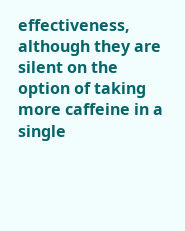effectiveness, although they are silent on the option of taking more caffeine in a single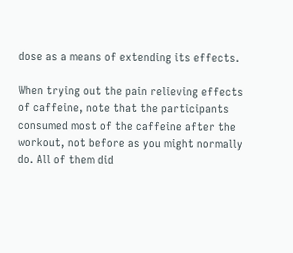dose as a means of extending its effects.

When trying out the pain relieving effects of caffeine, note that the participants consumed most of the caffeine after the workout, not before as you might normally do. All of them did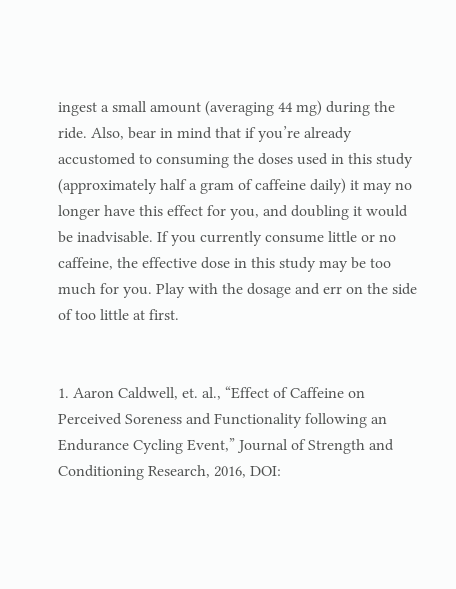ingest a small amount (averaging 44 mg) during the ride. Also, bear in mind that if you’re already accustomed to consuming the doses used in this study (approximately half a gram of caffeine daily) it may no longer have this effect for you, and doubling it would be inadvisable. If you currently consume little or no caffeine, the effective dose in this study may be too much for you. Play with the dosage and err on the side of too little at first.


1. Aaron Caldwell, et. al., “Effect of Caffeine on Perceived Soreness and Functionality following an Endurance Cycling Event,” Journal of Strength and Conditioning Research, 2016, DOI: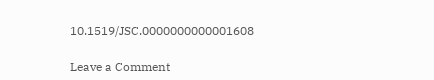10.1519/JSC.0000000000001608

Leave a Comment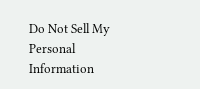Do Not Sell My Personal Information